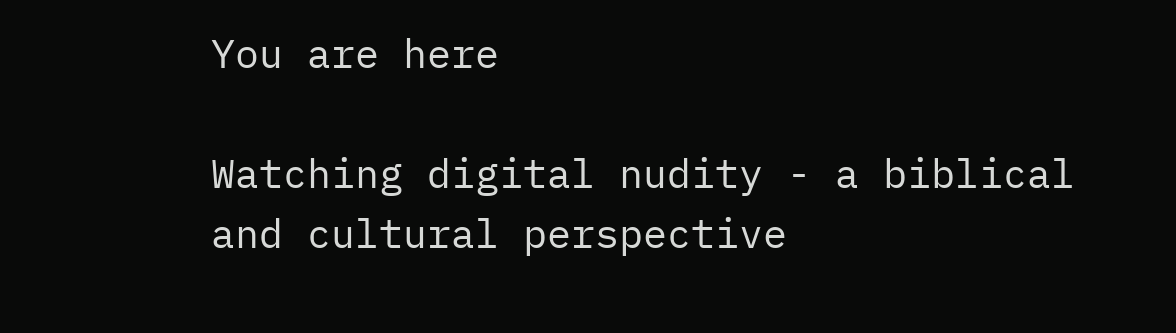You are here

Watching digital nudity - a biblical and cultural perspective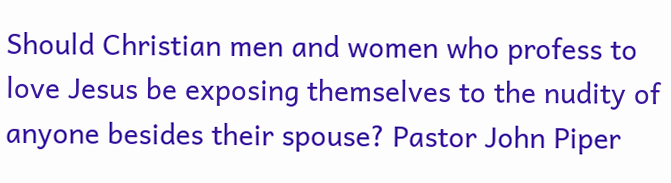Should Christian men and women who profess to love Jesus be exposing themselves to the nudity of anyone besides their spouse? Pastor John Piper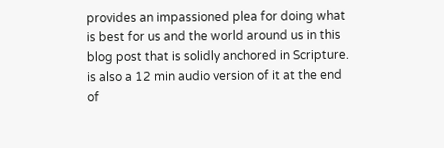provides an impassioned plea for doing what is best for us and the world around us in this blog post that is solidly anchored in Scripture. is also a 12 min audio version of it at the end of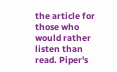the article for those who would rather listen than read. Piper's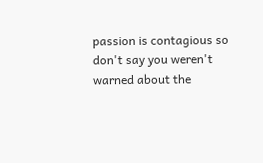passion is contagious so don't say you weren't warned about the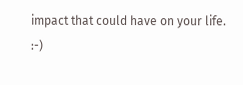impact that could have on your life.  :-)